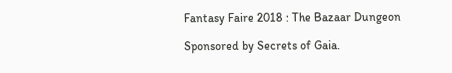Fantasy Faire 2018 : The Bazaar Dungeon

Sponsored by Secrets of Gaia.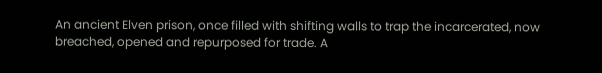An ancient Elven prison, once filled with shifting walls to trap the incarcerated, now breached, opened and repurposed for trade. A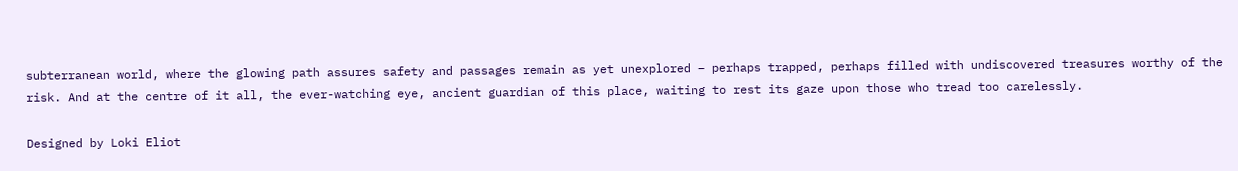subterranean world, where the glowing path assures safety and passages remain as yet unexplored – perhaps trapped, perhaps filled with undiscovered treasures worthy of the risk. And at the centre of it all, the ever-watching eye, ancient guardian of this place, waiting to rest its gaze upon those who tread too carelessly.

Designed by Loki Eliot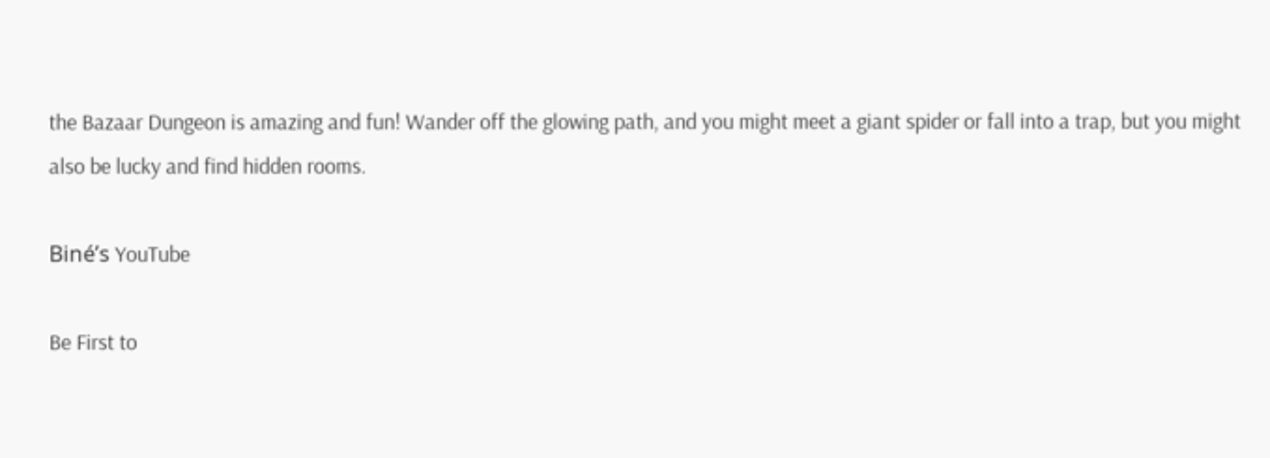the Bazaar Dungeon is amazing and fun! Wander off the glowing path, and you might meet a giant spider or fall into a trap, but you might also be lucky and find hidden rooms.

Biné’s YouTube

Be First to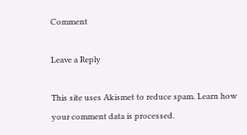Comment

Leave a Reply

This site uses Akismet to reduce spam. Learn how your comment data is processed.